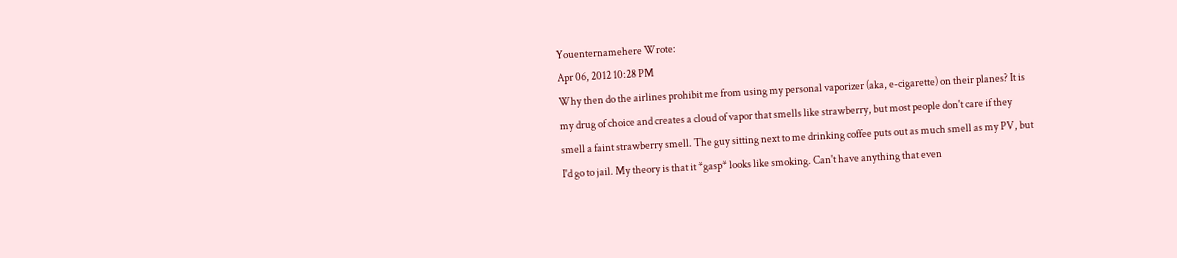Youenternamehere Wrote:
Apr 06, 2012 10:28 PM
Why then do the airlines prohibit me from using my personal vaporizer (aka, e-cigarette) on their planes? It is my drug of choice and creates a cloud of vapor that smells like strawberry, but most people don't care if they smell a faint strawberry smell. The guy sitting next to me drinking coffee puts out as much smell as my PV, but I'd go to jail. My theory is that it *gasp* looks like smoking. Can't have anything that even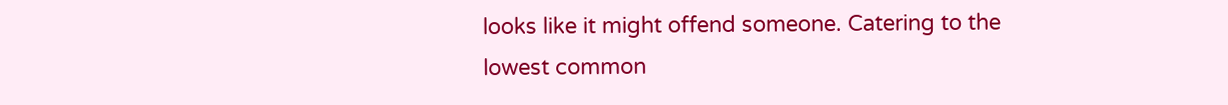looks like it might offend someone. Catering to the lowest common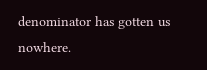denominator has gotten us nowhere.